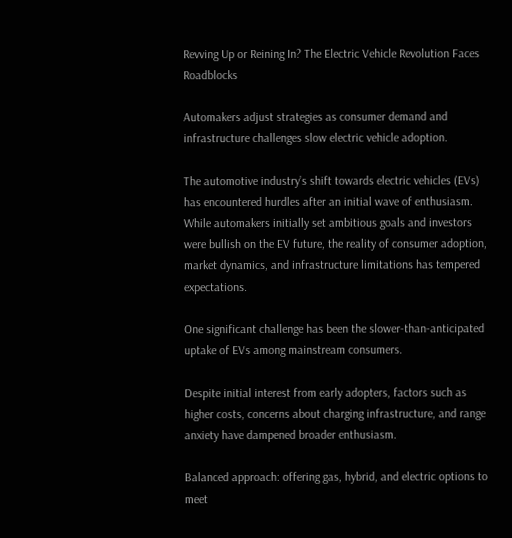Revving Up or Reining In? The Electric Vehicle Revolution Faces Roadblocks

Automakers adjust strategies as consumer demand and infrastructure challenges slow electric vehicle adoption.

The automotive industry’s shift towards electric vehicles (EVs) has encountered hurdles after an initial wave of enthusiasm. While automakers initially set ambitious goals and investors were bullish on the EV future, the reality of consumer adoption, market dynamics, and infrastructure limitations has tempered expectations.

One significant challenge has been the slower-than-anticipated uptake of EVs among mainstream consumers.

Despite initial interest from early adopters, factors such as higher costs, concerns about charging infrastructure, and range anxiety have dampened broader enthusiasm.

Balanced approach: offering gas, hybrid, and electric options to meet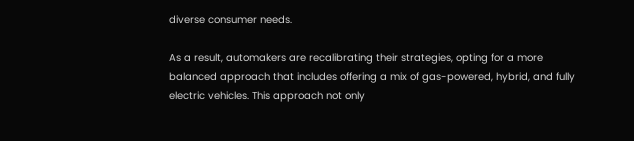diverse consumer needs.

As a result, automakers are recalibrating their strategies, opting for a more balanced approach that includes offering a mix of gas-powered, hybrid, and fully electric vehicles. This approach not only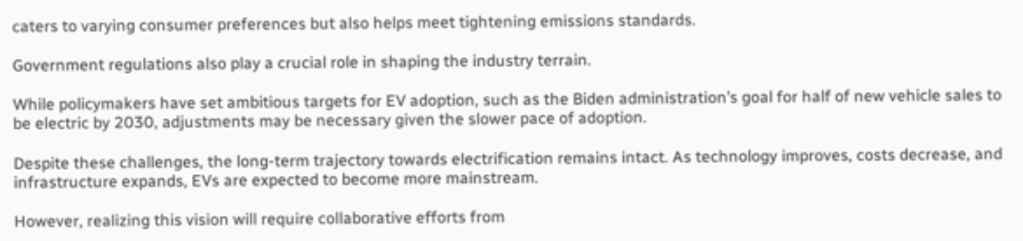caters to varying consumer preferences but also helps meet tightening emissions standards.

Government regulations also play a crucial role in shaping the industry terrain.

While policymakers have set ambitious targets for EV adoption, such as the Biden administration’s goal for half of new vehicle sales to be electric by 2030, adjustments may be necessary given the slower pace of adoption.

Despite these challenges, the long-term trajectory towards electrification remains intact. As technology improves, costs decrease, and infrastructure expands, EVs are expected to become more mainstream.

However, realizing this vision will require collaborative efforts from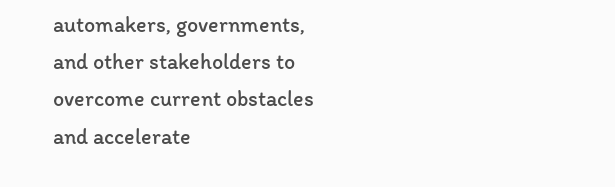automakers, governments, and other stakeholders to overcome current obstacles and accelerate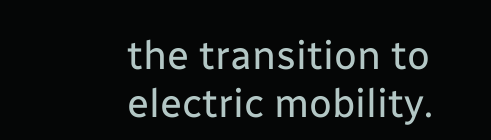the transition to electric mobility.